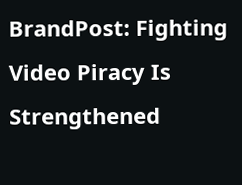BrandPost: Fighting Video Piracy Is Strengthened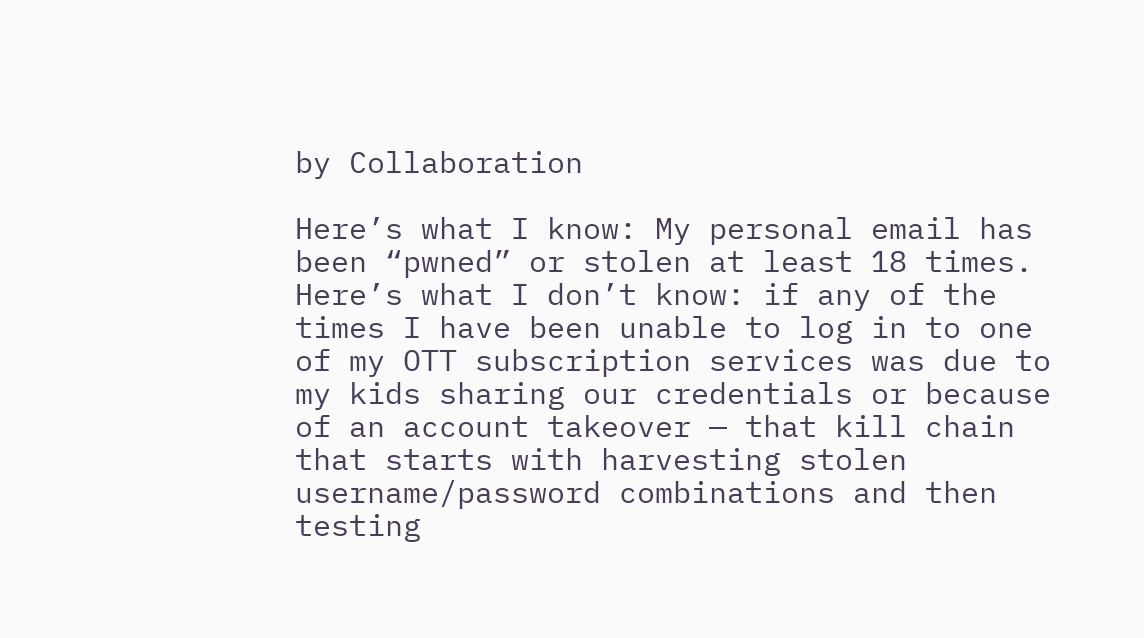by Collaboration

Here’s what I know: My personal email has been “pwned” or stolen at least 18 times. Here’s what I don’t know: if any of the times I have been unable to log in to one of my OTT subscription services was due to my kids sharing our credentials or because of an account takeover — that kill chain that starts with harvesting stolen username/password combinations and then testing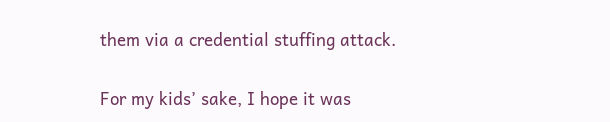them via a credential stuffing attack.

For my kids’ sake, I hope it was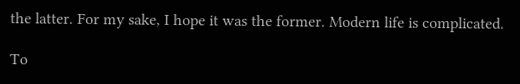the latter. For my sake, I hope it was the former. Modern life is complicated.

To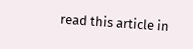read this article in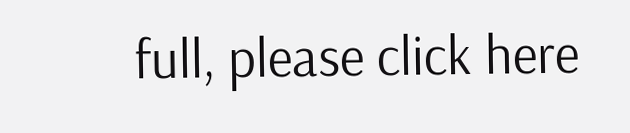full, please click here